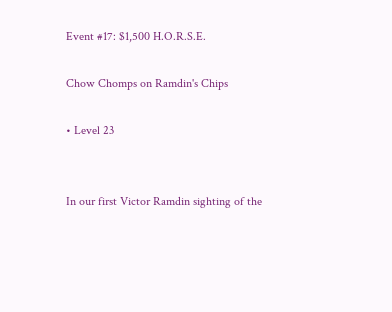Event #17: $1,500 H.O.R.S.E.

Chow Chomps on Ramdin's Chips

• Level 23


In our first Victor Ramdin sighting of the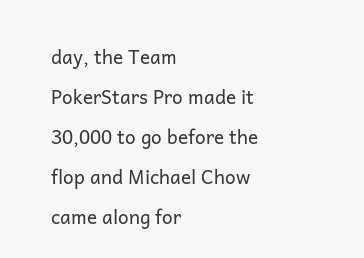day, the Team PokerStars Pro made it 30,000 to go before the flop and Michael Chow came along for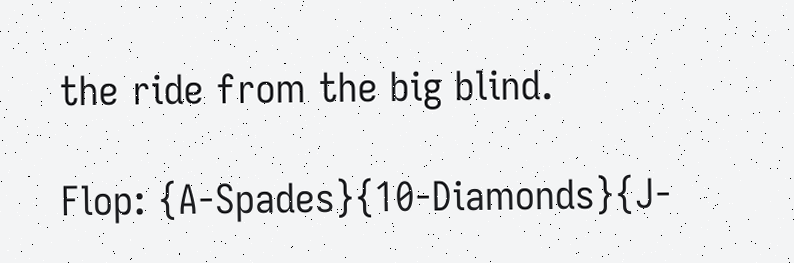the ride from the big blind.

Flop: {A-Spades}{10-Diamonds}{J-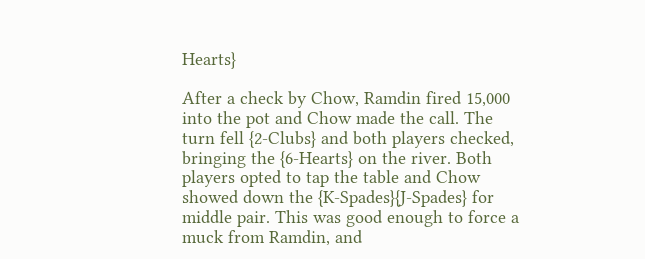Hearts}

After a check by Chow, Ramdin fired 15,000 into the pot and Chow made the call. The turn fell {2-Clubs} and both players checked, bringing the {6-Hearts} on the river. Both players opted to tap the table and Chow showed down the {K-Spades}{J-Spades} for middle pair. This was good enough to force a muck from Ramdin, and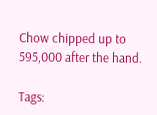Chow chipped up to 595,000 after the hand.

Tags: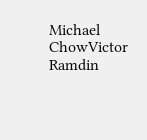Michael ChowVictor Ramdin